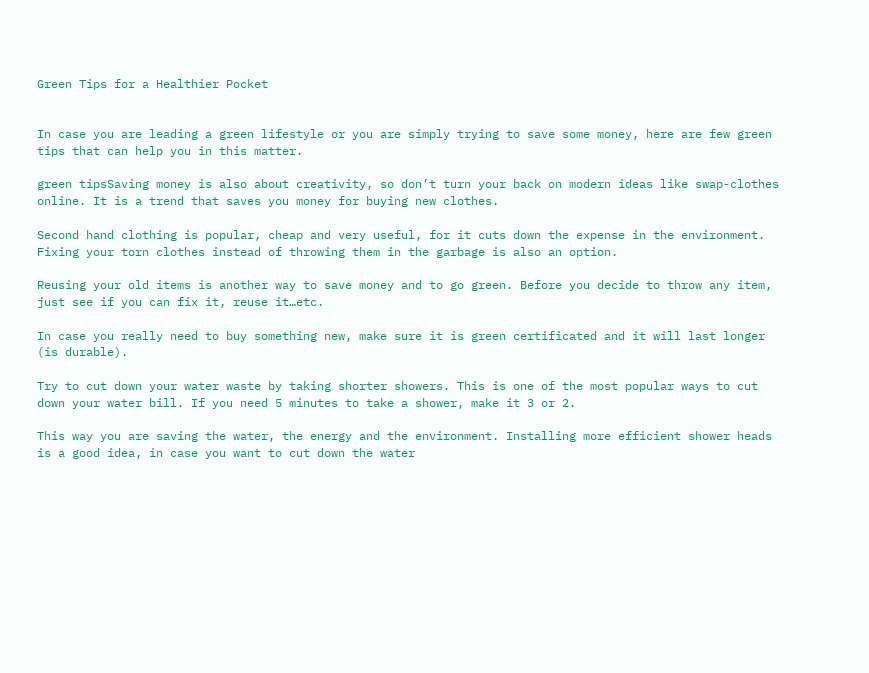Green Tips for a Healthier Pocket


In case you are leading a green lifestyle or you are simply trying to save some money, here are few green tips that can help you in this matter.

green tipsSaving money is also about creativity, so don’t turn your back on modern ideas like swap-clothes online. It is a trend that saves you money for buying new clothes.

Second hand clothing is popular, cheap and very useful, for it cuts down the expense in the environment. Fixing your torn clothes instead of throwing them in the garbage is also an option.

Reusing your old items is another way to save money and to go green. Before you decide to throw any item, just see if you can fix it, reuse it…etc.

In case you really need to buy something new, make sure it is green certificated and it will last longer (is durable).

Try to cut down your water waste by taking shorter showers. This is one of the most popular ways to cut down your water bill. If you need 5 minutes to take a shower, make it 3 or 2.

This way you are saving the water, the energy and the environment. Installing more efficient shower heads is a good idea, in case you want to cut down the water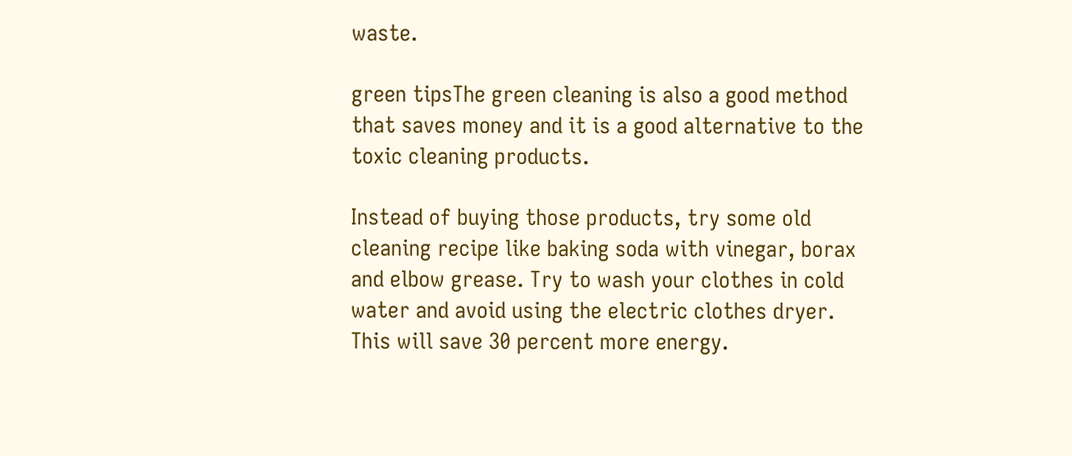waste.

green tipsThe green cleaning is also a good method that saves money and it is a good alternative to the toxic cleaning products.

Instead of buying those products, try some old cleaning recipe like baking soda with vinegar, borax and elbow grease. Try to wash your clothes in cold water and avoid using the electric clothes dryer. This will save 30 percent more energy.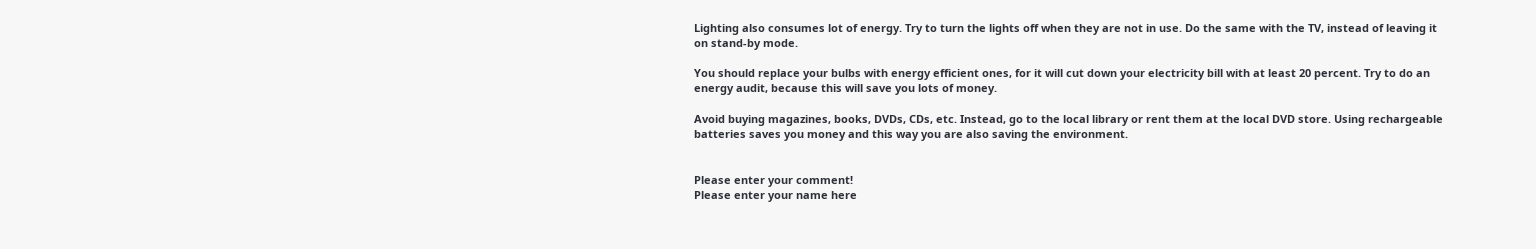Lighting also consumes lot of energy. Try to turn the lights off when they are not in use. Do the same with the TV, instead of leaving it on stand-by mode.

You should replace your bulbs with energy efficient ones, for it will cut down your electricity bill with at least 20 percent. Try to do an energy audit, because this will save you lots of money.

Avoid buying magazines, books, DVDs, CDs, etc. Instead, go to the local library or rent them at the local DVD store. Using rechargeable batteries saves you money and this way you are also saving the environment.


Please enter your comment!
Please enter your name here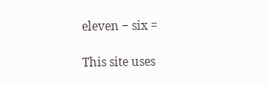eleven − six =

This site uses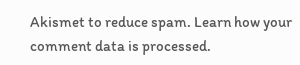Akismet to reduce spam. Learn how your comment data is processed.